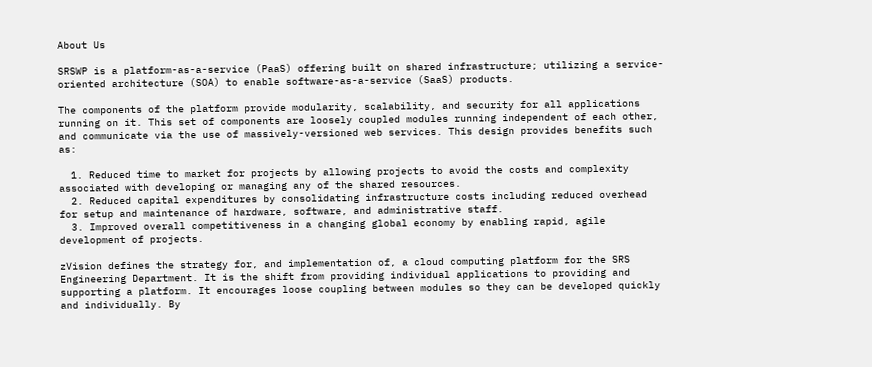About Us

SRSWP is a platform-as-a-service (PaaS) offering built on shared infrastructure; utilizing a service-oriented architecture (SOA) to enable software-as-a-service (SaaS) products.

The components of the platform provide modularity, scalability, and security for all applications running on it. This set of components are loosely coupled modules running independent of each other, and communicate via the use of massively-versioned web services. This design provides benefits such as:

  1. Reduced time to market for projects by allowing projects to avoid the costs and complexity associated with developing or managing any of the shared resources.
  2. Reduced capital expenditures by consolidating infrastructure costs including reduced overhead for setup and maintenance of hardware, software, and administrative staff.
  3. Improved overall competitiveness in a changing global economy by enabling rapid, agile development of projects.

zVision defines the strategy for, and implementation of, a cloud computing platform for the SRS Engineering Department. It is the shift from providing individual applications to providing and supporting a platform. It encourages loose coupling between modules so they can be developed quickly and individually. By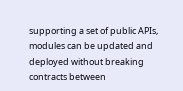supporting a set of public APIs, modules can be updated and deployed without breaking contracts between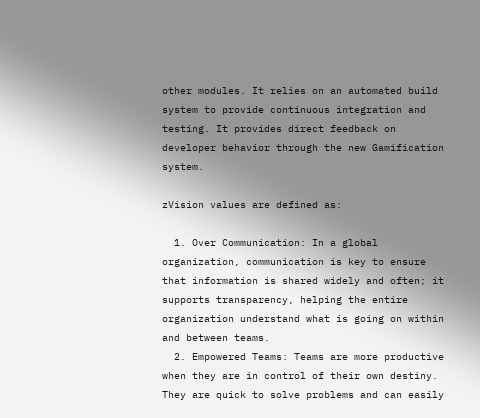other modules. It relies on an automated build system to provide continuous integration and testing. It provides direct feedback on developer behavior through the new Gamification system.

zVision values are defined as:

  1. Over Communication: In a global organization, communication is key to ensure that information is shared widely and often; it supports transparency, helping the entire organization understand what is going on within and between teams.
  2. Empowered Teams: Teams are more productive when they are in control of their own destiny. They are quick to solve problems and can easily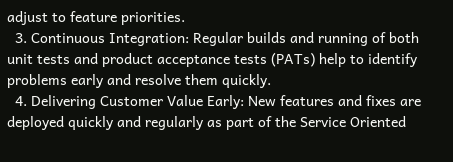adjust to feature priorities.
  3. Continuous Integration: Regular builds and running of both unit tests and product acceptance tests (PATs) help to identify problems early and resolve them quickly.
  4. Delivering Customer Value Early: New features and fixes are deployed quickly and regularly as part of the Service Oriented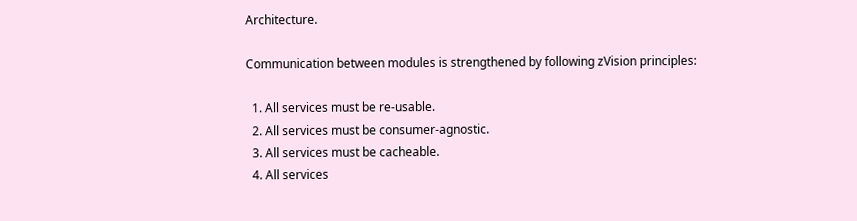Architecture.

Communication between modules is strengthened by following zVision principles:

  1. All services must be re-usable.
  2. All services must be consumer-agnostic.
  3. All services must be cacheable.
  4. All services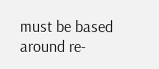must be based around re-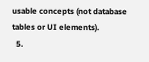usable concepts (not database tables or UI elements).
  5.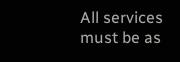All services must be as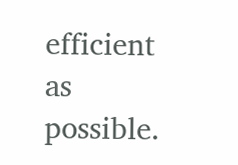efficient as possible.